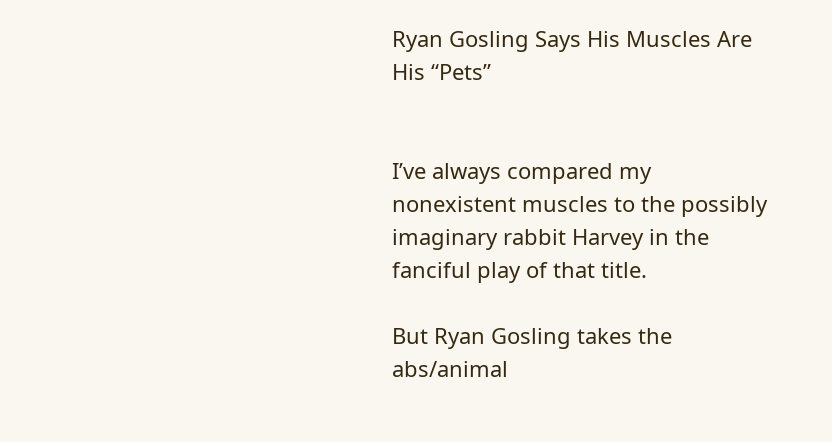Ryan Gosling Says His Muscles Are His “Pets”


I’ve always compared my nonexistent muscles to the possibly imaginary rabbit Harvey in the fanciful play of that title.

But Ryan Gosling takes the abs/animal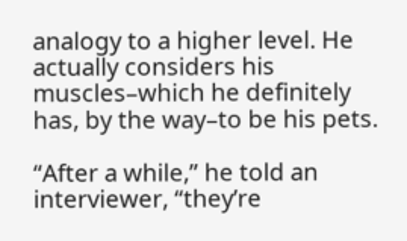analogy to a higher level. He actually considers his muscles–which he definitely has, by the way–to be his pets.

“After a while,” he told an interviewer, “they’re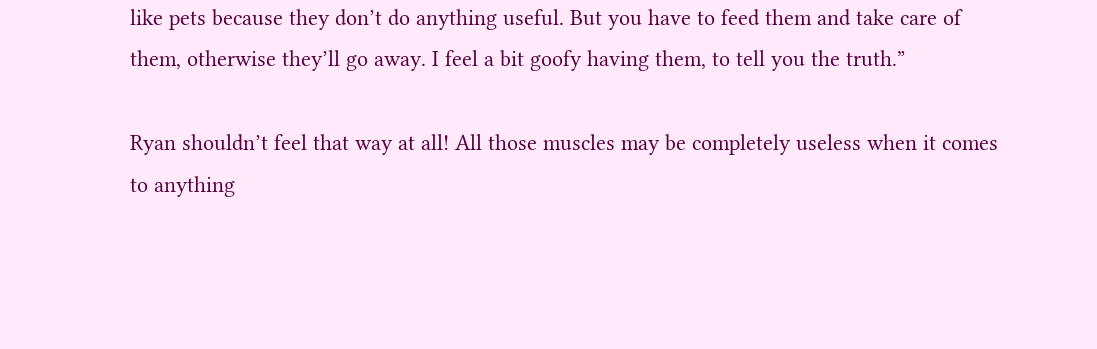like pets because they don’t do anything useful. But you have to feed them and take care of them, otherwise they’ll go away. I feel a bit goofy having them, to tell you the truth.”

Ryan shouldn’t feel that way at all! All those muscles may be completely useless when it comes to anything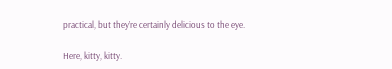practical, but they’re certainly delicious to the eye.

Here, kitty, kitty.